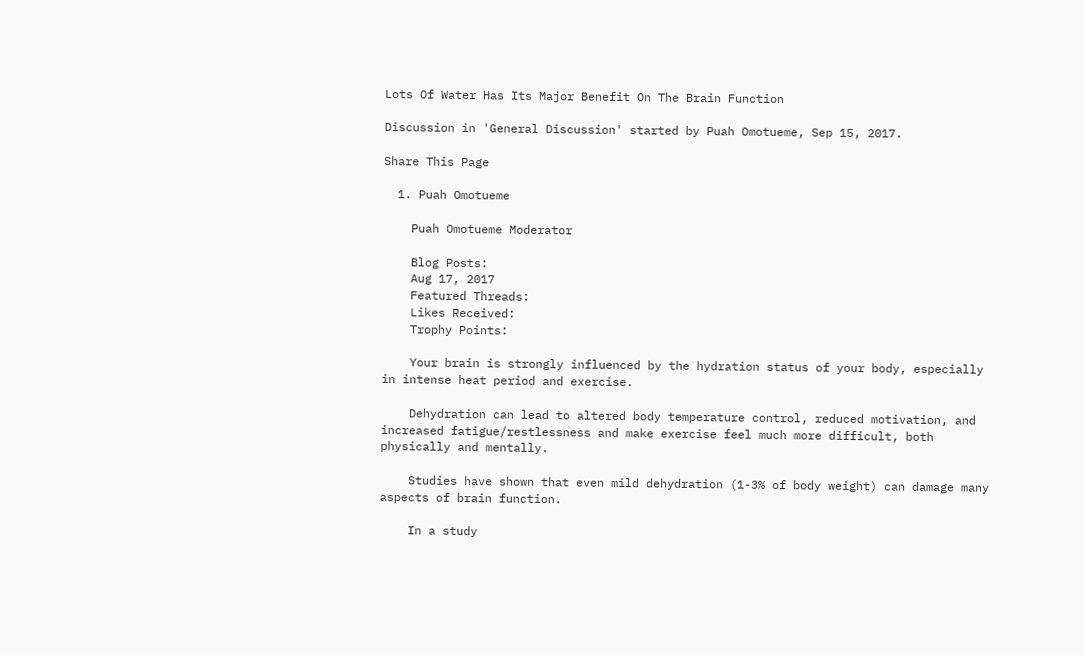Lots Of Water Has Its Major Benefit On The Brain Function

Discussion in 'General Discussion' started by Puah Omotueme, Sep 15, 2017.

Share This Page

  1. Puah Omotueme

    Puah Omotueme Moderator

    Blog Posts:
    Aug 17, 2017
    Featured Threads:
    Likes Received:
    Trophy Points:

    Your brain is strongly influenced by the hydration status of your body, especially in intense heat period and exercise.

    Dehydration can lead to altered body temperature control, reduced motivation, and increased fatigue/restlessness and make exercise feel much more difficult, both physically and mentally.

    Studies have shown that even mild dehydration (1-3% of body weight) can damage many aspects of brain function.

    In a study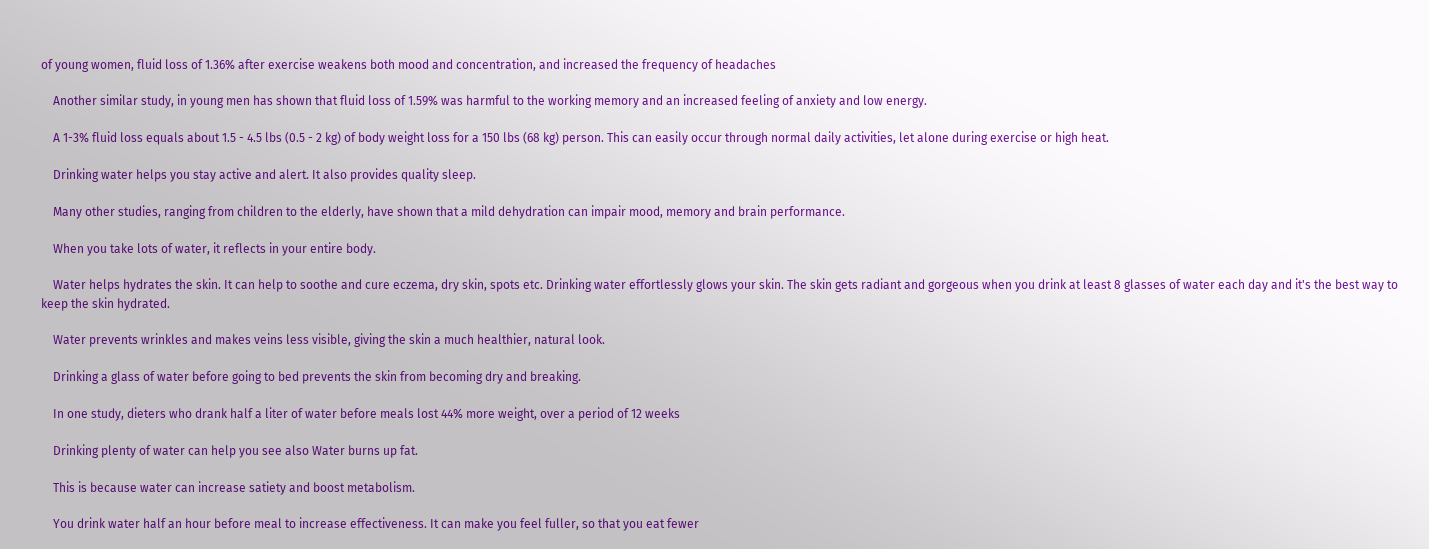of young women, fluid loss of 1.36% after exercise weakens both mood and concentration, and increased the frequency of headaches

    Another similar study, in young men has shown that fluid loss of 1.59% was harmful to the working memory and an increased feeling of anxiety and low energy.

    A 1-3% fluid loss equals about 1.5 - 4.5 lbs (0.5 - 2 kg) of body weight loss for a 150 lbs (68 kg) person. This can easily occur through normal daily activities, let alone during exercise or high heat.

    Drinking water helps you stay active and alert. It also provides quality sleep.

    Many other studies, ranging from children to the elderly, have shown that a mild dehydration can impair mood, memory and brain performance.

    When you take lots of water, it reflects in your entire body.

    Water helps hydrates the skin. It can help to soothe and cure eczema, dry skin, spots etc. Drinking water effortlessly glows your skin. The skin gets radiant and gorgeous when you drink at least 8 glasses of water each day and it's the best way to keep the skin hydrated.

    Water prevents wrinkles and makes veins less visible, giving the skin a much healthier, natural look.

    Drinking a glass of water before going to bed prevents the skin from becoming dry and breaking.

    In one study, dieters who drank half a liter of water before meals lost 44% more weight, over a period of 12 weeks

    Drinking plenty of water can help you see also Water burns up fat.

    This is because water can increase satiety and boost metabolism.

    You drink water half an hour before meal to increase effectiveness. It can make you feel fuller, so that you eat fewer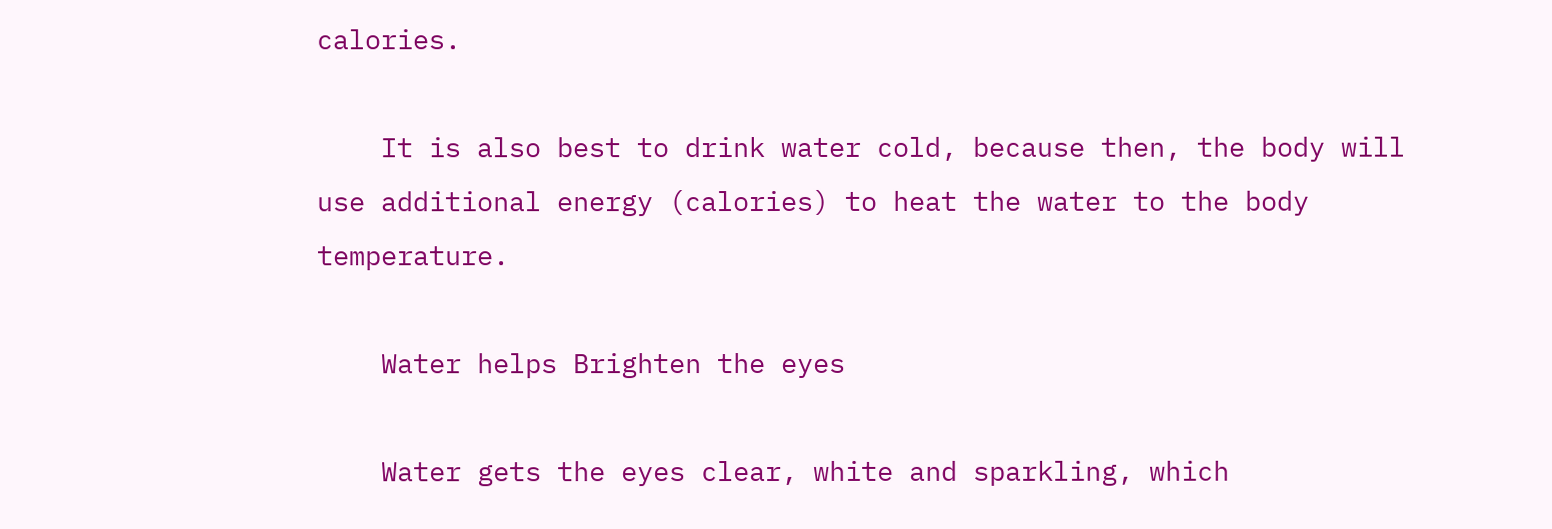calories.

    It is also best to drink water cold, because then, the body will use additional energy (calories) to heat the water to the body temperature.

    Water helps Brighten the eyes

    Water gets the eyes clear, white and sparkling, which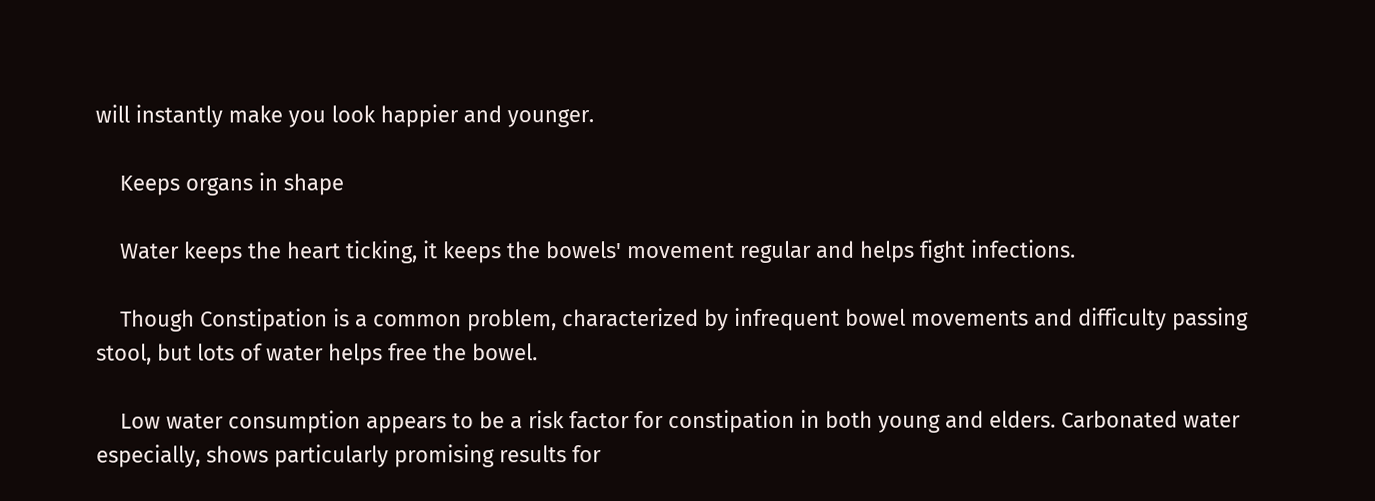will instantly make you look happier and younger.

    Keeps organs in shape

    Water keeps the heart ticking, it keeps the bowels' movement regular and helps fight infections.

    Though Constipation is a common problem, characterized by infrequent bowel movements and difficulty passing stool, but lots of water helps free the bowel.

    Low water consumption appears to be a risk factor for constipation in both young and elders. Carbonated water especially, shows particularly promising results for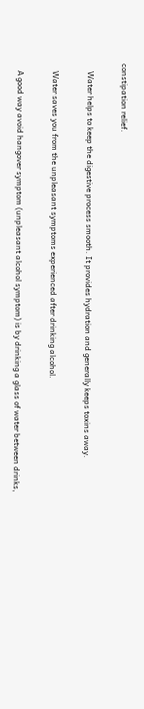constipation relief.

    Water helps to keep the digestive process smooth. It provides hydration and generally keeps toxins away.

    Water saves you from the unpleasant symptoms experienced after drinking alcohol.

    A good way avoid hangover symptom (unpleasant alcohol symptom) is by drinking a glass of water between drinks,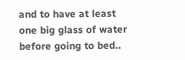and to have at least one big glass of water before going to bed..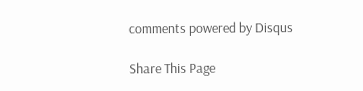comments powered by Disqus

Share This Page